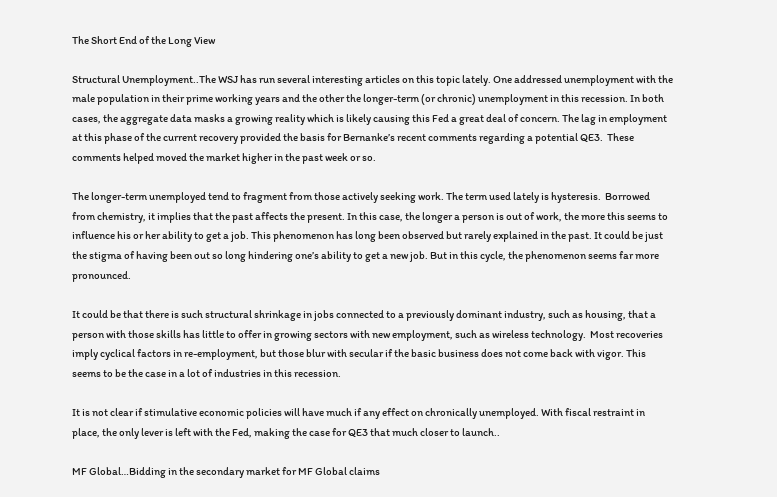The Short End of the Long View

Structural Unemployment..The WSJ has run several interesting articles on this topic lately. One addressed unemployment with the male population in their prime working years and the other the longer-term (or chronic) unemployment in this recession. In both cases, the aggregate data masks a growing reality which is likely causing this Fed a great deal of concern. The lag in employment at this phase of the current recovery provided the basis for Bernanke’s recent comments regarding a potential QE3.  These comments helped moved the market higher in the past week or so.

The longer-term unemployed tend to fragment from those actively seeking work. The term used lately is hysteresis.  Borrowed from chemistry, it implies that the past affects the present. In this case, the longer a person is out of work, the more this seems to influence his or her ability to get a job. This phenomenon has long been observed but rarely explained in the past. It could be just the stigma of having been out so long hindering one’s ability to get a new job. But in this cycle, the phenomenon seems far more pronounced.

It could be that there is such structural shrinkage in jobs connected to a previously dominant industry, such as housing, that a person with those skills has little to offer in growing sectors with new employment, such as wireless technology.  Most recoveries imply cyclical factors in re-employment, but those blur with secular if the basic business does not come back with vigor. This seems to be the case in a lot of industries in this recession.

It is not clear if stimulative economic policies will have much if any effect on chronically unemployed. With fiscal restraint in place, the only lever is left with the Fed, making the case for QE3 that much closer to launch..

MF Global…Bidding in the secondary market for MF Global claims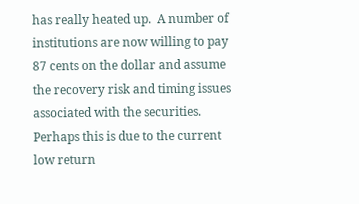has really heated up.  A number of institutions are now willing to pay 87 cents on the dollar and assume the recovery risk and timing issues associated with the securities. Perhaps this is due to the current low return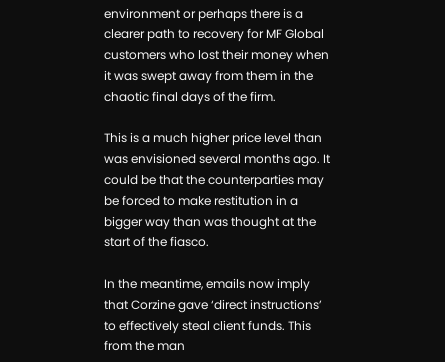environment or perhaps there is a clearer path to recovery for MF Global customers who lost their money when it was swept away from them in the chaotic final days of the firm.

This is a much higher price level than was envisioned several months ago. It could be that the counterparties may be forced to make restitution in a bigger way than was thought at the start of the fiasco.

In the meantime, emails now imply that Corzine gave ‘direct instructions’ to effectively steal client funds. This from the man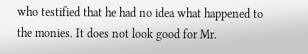who testified that he had no idea what happened to the monies. It does not look good for Mr.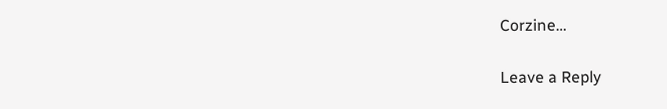Corzine…

Leave a Reply